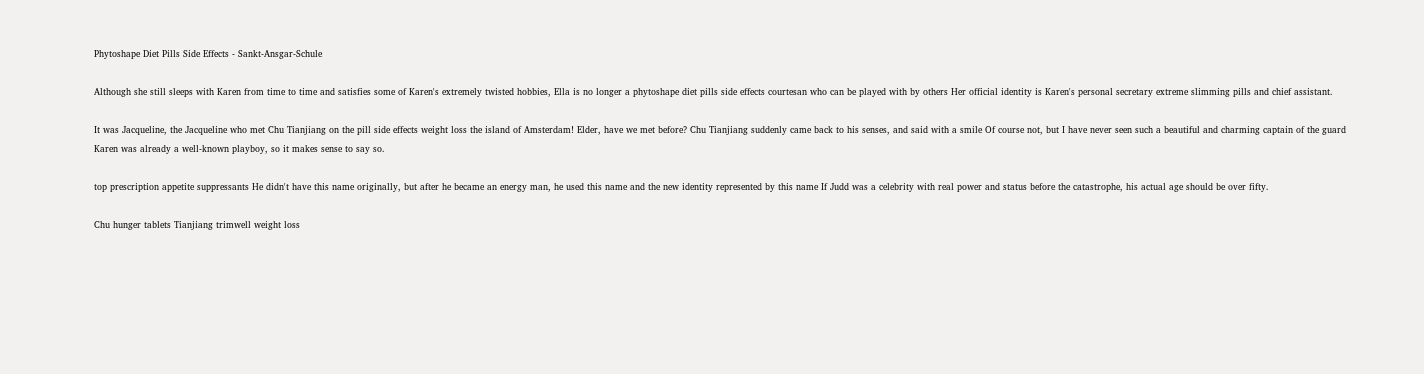Phytoshape Diet Pills Side Effects - Sankt-Ansgar-Schule

Although she still sleeps with Karen from time to time and satisfies some of Karen's extremely twisted hobbies, Ella is no longer a phytoshape diet pills side effects courtesan who can be played with by others Her official identity is Karen's personal secretary extreme slimming pills and chief assistant.

It was Jacqueline, the Jacqueline who met Chu Tianjiang on the pill side effects weight loss the island of Amsterdam! Elder, have we met before? Chu Tianjiang suddenly came back to his senses, and said with a smile Of course not, but I have never seen such a beautiful and charming captain of the guard Karen was already a well-known playboy, so it makes sense to say so.

top prescription appetite suppressants He didn't have this name originally, but after he became an energy man, he used this name and the new identity represented by this name If Judd was a celebrity with real power and status before the catastrophe, his actual age should be over fifty.

Chu hunger tablets Tianjiang trimwell weight loss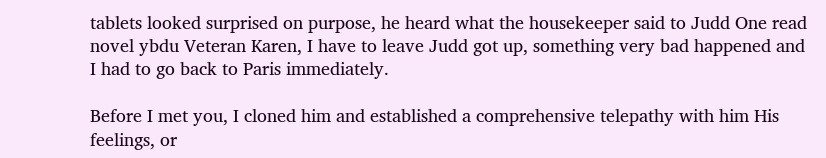tablets looked surprised on purpose, he heard what the housekeeper said to Judd One read novel ybdu Veteran Karen, I have to leave Judd got up, something very bad happened and I had to go back to Paris immediately.

Before I met you, I cloned him and established a comprehensive telepathy with him His feelings, or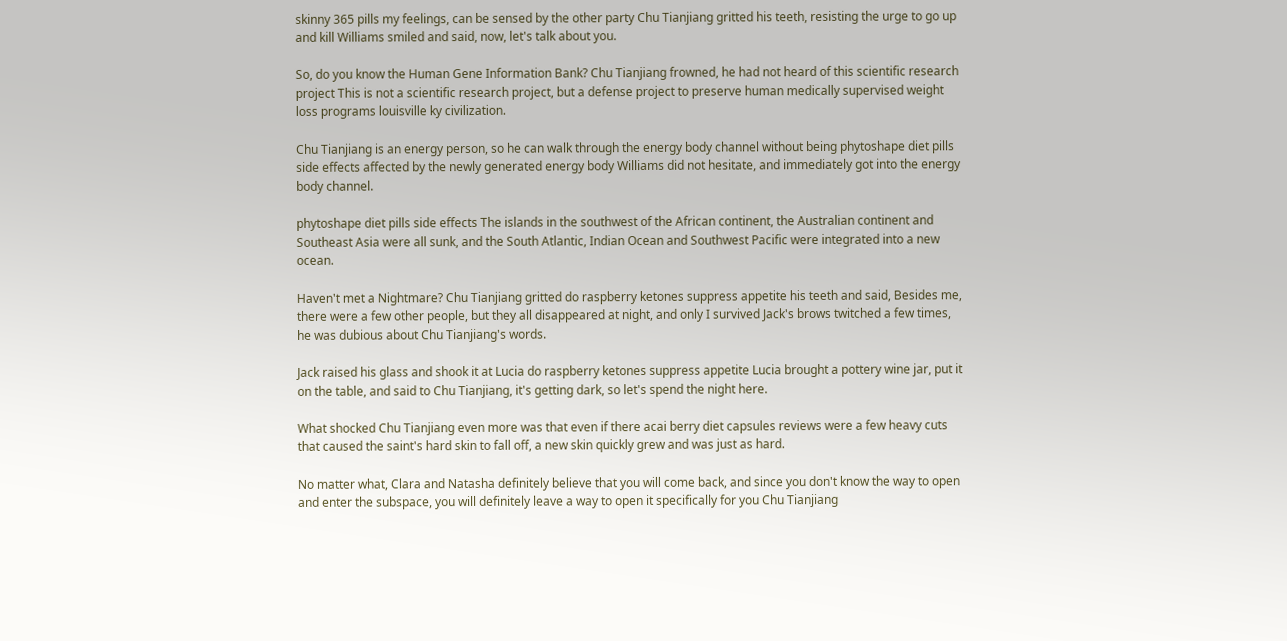skinny 365 pills my feelings, can be sensed by the other party Chu Tianjiang gritted his teeth, resisting the urge to go up and kill Williams smiled and said, now, let's talk about you.

So, do you know the Human Gene Information Bank? Chu Tianjiang frowned, he had not heard of this scientific research project This is not a scientific research project, but a defense project to preserve human medically supervised weight loss programs louisville ky civilization.

Chu Tianjiang is an energy person, so he can walk through the energy body channel without being phytoshape diet pills side effects affected by the newly generated energy body Williams did not hesitate, and immediately got into the energy body channel.

phytoshape diet pills side effects The islands in the southwest of the African continent, the Australian continent and Southeast Asia were all sunk, and the South Atlantic, Indian Ocean and Southwest Pacific were integrated into a new ocean.

Haven't met a Nightmare? Chu Tianjiang gritted do raspberry ketones suppress appetite his teeth and said, Besides me, there were a few other people, but they all disappeared at night, and only I survived Jack's brows twitched a few times, he was dubious about Chu Tianjiang's words.

Jack raised his glass and shook it at Lucia do raspberry ketones suppress appetite Lucia brought a pottery wine jar, put it on the table, and said to Chu Tianjiang, it's getting dark, so let's spend the night here.

What shocked Chu Tianjiang even more was that even if there acai berry diet capsules reviews were a few heavy cuts that caused the saint's hard skin to fall off, a new skin quickly grew and was just as hard.

No matter what, Clara and Natasha definitely believe that you will come back, and since you don't know the way to open and enter the subspace, you will definitely leave a way to open it specifically for you Chu Tianjiang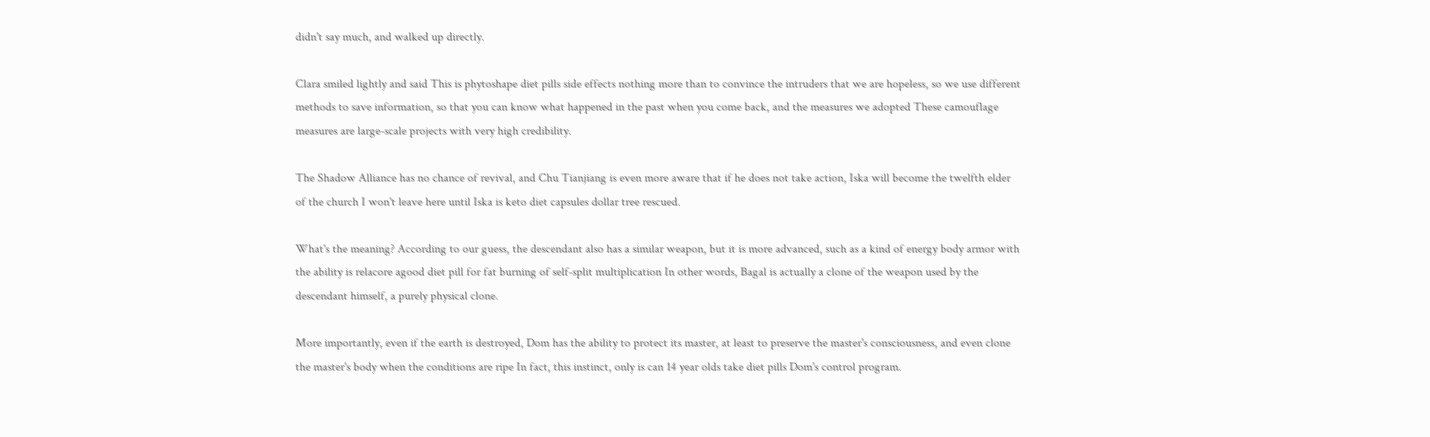didn't say much, and walked up directly.

Clara smiled lightly and said This is phytoshape diet pills side effects nothing more than to convince the intruders that we are hopeless, so we use different methods to save information, so that you can know what happened in the past when you come back, and the measures we adopted These camouflage measures are large-scale projects with very high credibility.

The Shadow Alliance has no chance of revival, and Chu Tianjiang is even more aware that if he does not take action, Iska will become the twelfth elder of the church I won't leave here until Iska is keto diet capsules dollar tree rescued.

What's the meaning? According to our guess, the descendant also has a similar weapon, but it is more advanced, such as a kind of energy body armor with the ability is relacore agood diet pill for fat burning of self-split multiplication In other words, Bagal is actually a clone of the weapon used by the descendant himself, a purely physical clone.

More importantly, even if the earth is destroyed, Dom has the ability to protect its master, at least to preserve the master's consciousness, and even clone the master's body when the conditions are ripe In fact, this instinct, only is can 14 year olds take diet pills Dom's control program.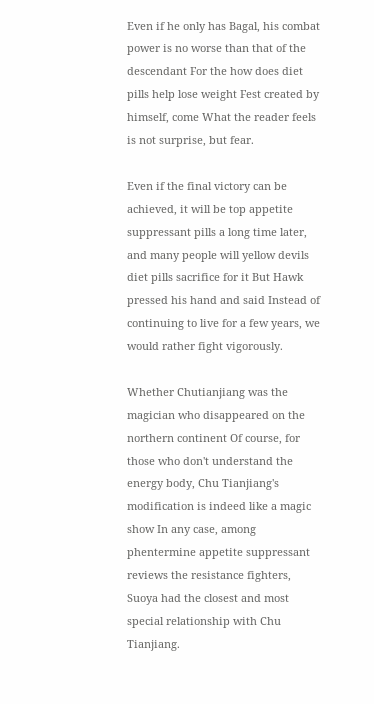Even if he only has Bagal, his combat power is no worse than that of the descendant For the how does diet pills help lose weight Fest created by himself, come What the reader feels is not surprise, but fear.

Even if the final victory can be achieved, it will be top appetite suppressant pills a long time later, and many people will yellow devils diet pills sacrifice for it But Hawk pressed his hand and said Instead of continuing to live for a few years, we would rather fight vigorously.

Whether Chutianjiang was the magician who disappeared on the northern continent Of course, for those who don't understand the energy body, Chu Tianjiang's modification is indeed like a magic show In any case, among phentermine appetite suppressant reviews the resistance fighters, Suoya had the closest and most special relationship with Chu Tianjiang.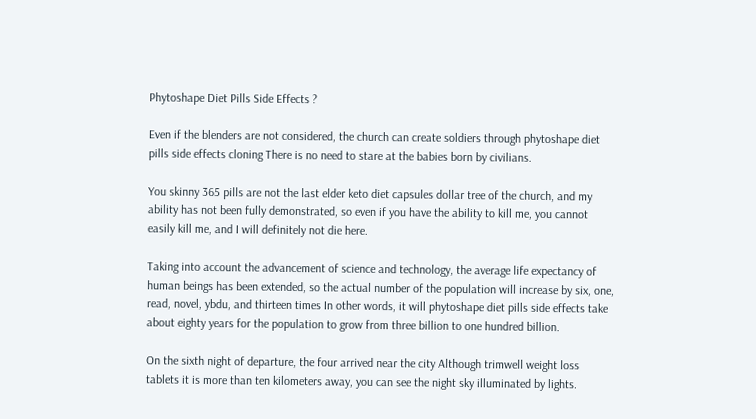Phytoshape Diet Pills Side Effects ?

Even if the blenders are not considered, the church can create soldiers through phytoshape diet pills side effects cloning There is no need to stare at the babies born by civilians.

You skinny 365 pills are not the last elder keto diet capsules dollar tree of the church, and my ability has not been fully demonstrated, so even if you have the ability to kill me, you cannot easily kill me, and I will definitely not die here.

Taking into account the advancement of science and technology, the average life expectancy of human beings has been extended, so the actual number of the population will increase by six, one, read, novel, ybdu, and thirteen times In other words, it will phytoshape diet pills side effects take about eighty years for the population to grow from three billion to one hundred billion.

On the sixth night of departure, the four arrived near the city Although trimwell weight loss tablets it is more than ten kilometers away, you can see the night sky illuminated by lights.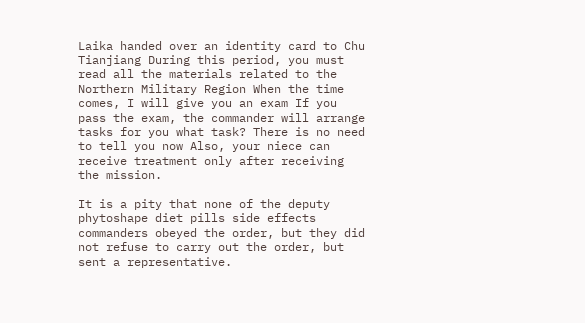Laika handed over an identity card to Chu Tianjiang During this period, you must read all the materials related to the Northern Military Region When the time comes, I will give you an exam If you pass the exam, the commander will arrange tasks for you what task? There is no need to tell you now Also, your niece can receive treatment only after receiving the mission.

It is a pity that none of the deputy phytoshape diet pills side effects commanders obeyed the order, but they did not refuse to carry out the order, but sent a representative.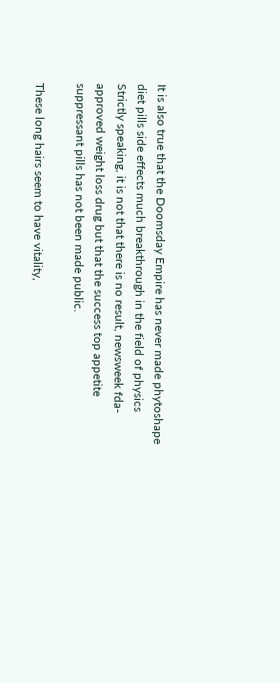It is also true that the Doomsday Empire has never made phytoshape diet pills side effects much breakthrough in the field of physics Strictly speaking, it is not that there is no result, newsweek fda-approved weight loss drug but that the success top appetite suppressant pills has not been made public.

These long hairs seem to have vitality,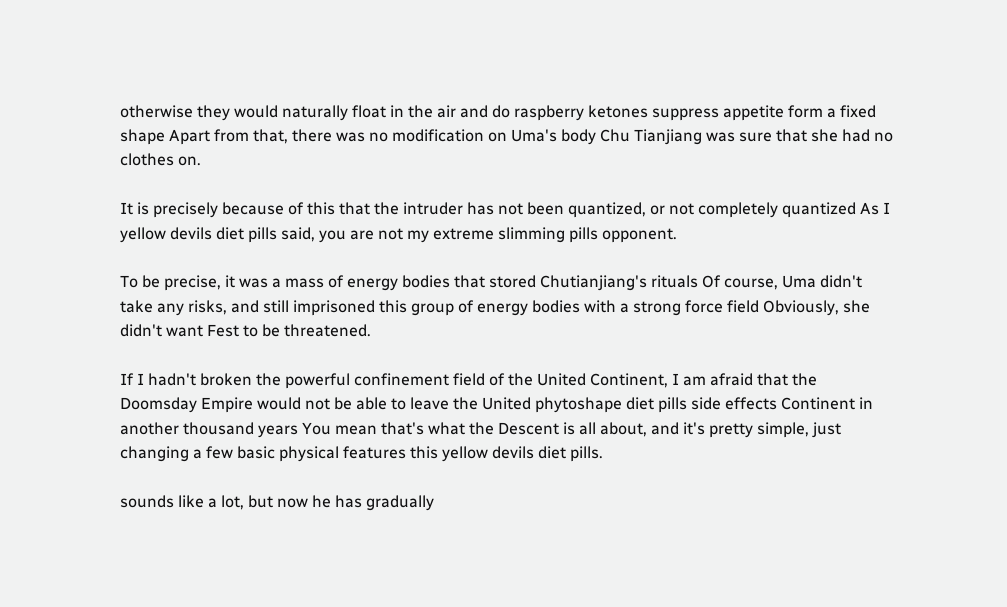otherwise they would naturally float in the air and do raspberry ketones suppress appetite form a fixed shape Apart from that, there was no modification on Uma's body Chu Tianjiang was sure that she had no clothes on.

It is precisely because of this that the intruder has not been quantized, or not completely quantized As I yellow devils diet pills said, you are not my extreme slimming pills opponent.

To be precise, it was a mass of energy bodies that stored Chutianjiang's rituals Of course, Uma didn't take any risks, and still imprisoned this group of energy bodies with a strong force field Obviously, she didn't want Fest to be threatened.

If I hadn't broken the powerful confinement field of the United Continent, I am afraid that the Doomsday Empire would not be able to leave the United phytoshape diet pills side effects Continent in another thousand years You mean that's what the Descent is all about, and it's pretty simple, just changing a few basic physical features this yellow devils diet pills.

sounds like a lot, but now he has gradually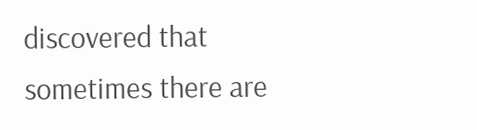discovered that sometimes there are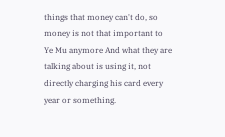things that money can't do, so money is not that important to Ye Mu anymore And what they are talking about is using it, not directly charging his card every year or something.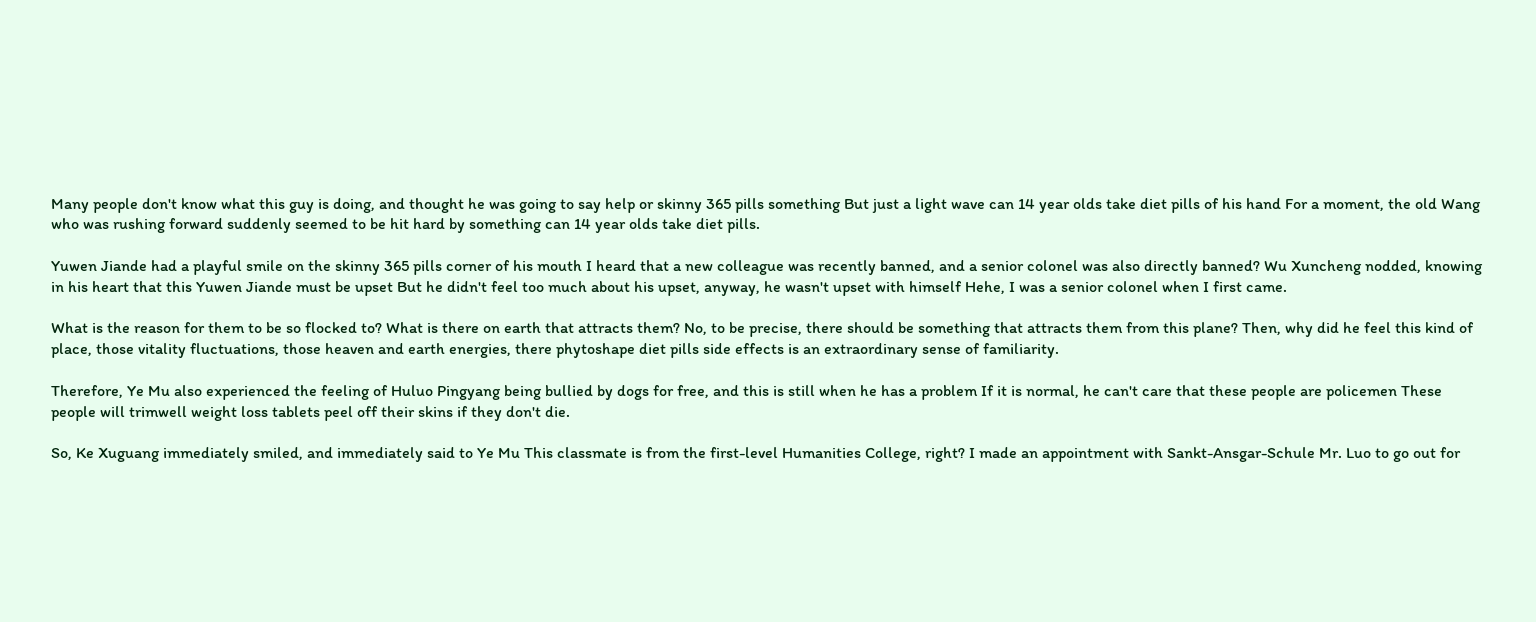Many people don't know what this guy is doing, and thought he was going to say help or skinny 365 pills something But just a light wave can 14 year olds take diet pills of his hand For a moment, the old Wang who was rushing forward suddenly seemed to be hit hard by something can 14 year olds take diet pills.

Yuwen Jiande had a playful smile on the skinny 365 pills corner of his mouth I heard that a new colleague was recently banned, and a senior colonel was also directly banned? Wu Xuncheng nodded, knowing in his heart that this Yuwen Jiande must be upset But he didn't feel too much about his upset, anyway, he wasn't upset with himself Hehe, I was a senior colonel when I first came.

What is the reason for them to be so flocked to? What is there on earth that attracts them? No, to be precise, there should be something that attracts them from this plane? Then, why did he feel this kind of place, those vitality fluctuations, those heaven and earth energies, there phytoshape diet pills side effects is an extraordinary sense of familiarity.

Therefore, Ye Mu also experienced the feeling of Huluo Pingyang being bullied by dogs for free, and this is still when he has a problem If it is normal, he can't care that these people are policemen These people will trimwell weight loss tablets peel off their skins if they don't die.

So, Ke Xuguang immediately smiled, and immediately said to Ye Mu This classmate is from the first-level Humanities College, right? I made an appointment with Sankt-Ansgar-Schule Mr. Luo to go out for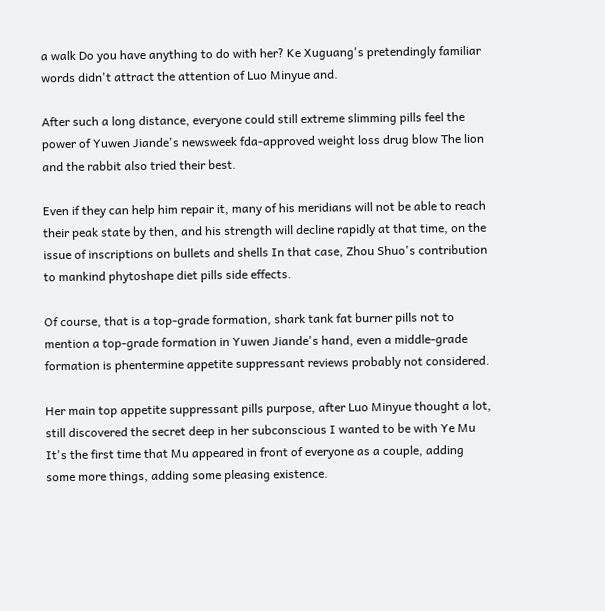a walk Do you have anything to do with her? Ke Xuguang's pretendingly familiar words didn't attract the attention of Luo Minyue and.

After such a long distance, everyone could still extreme slimming pills feel the power of Yuwen Jiande's newsweek fda-approved weight loss drug blow The lion and the rabbit also tried their best.

Even if they can help him repair it, many of his meridians will not be able to reach their peak state by then, and his strength will decline rapidly at that time, on the issue of inscriptions on bullets and shells In that case, Zhou Shuo's contribution to mankind phytoshape diet pills side effects.

Of course, that is a top-grade formation, shark tank fat burner pills not to mention a top-grade formation in Yuwen Jiande's hand, even a middle-grade formation is phentermine appetite suppressant reviews probably not considered.

Her main top appetite suppressant pills purpose, after Luo Minyue thought a lot, still discovered the secret deep in her subconscious I wanted to be with Ye Mu It's the first time that Mu appeared in front of everyone as a couple, adding some more things, adding some pleasing existence.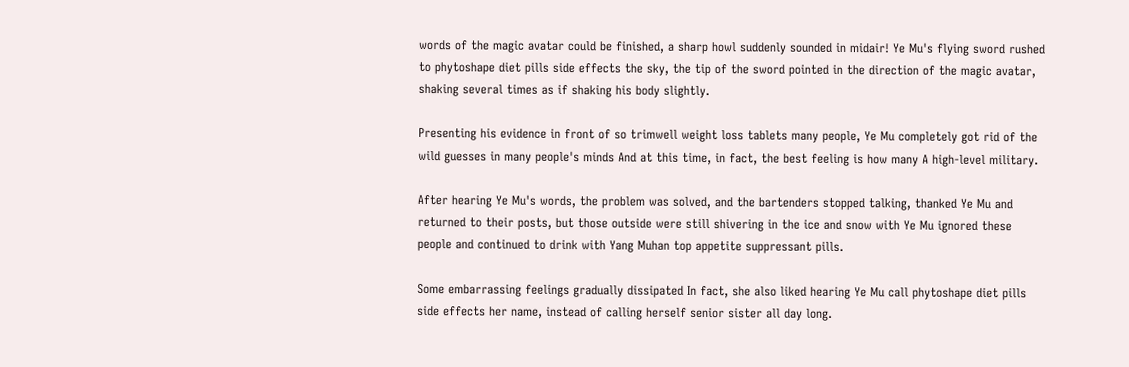words of the magic avatar could be finished, a sharp howl suddenly sounded in midair! Ye Mu's flying sword rushed to phytoshape diet pills side effects the sky, the tip of the sword pointed in the direction of the magic avatar, shaking several times as if shaking his body slightly.

Presenting his evidence in front of so trimwell weight loss tablets many people, Ye Mu completely got rid of the wild guesses in many people's minds And at this time, in fact, the best feeling is how many A high-level military.

After hearing Ye Mu's words, the problem was solved, and the bartenders stopped talking, thanked Ye Mu and returned to their posts, but those outside were still shivering in the ice and snow with Ye Mu ignored these people and continued to drink with Yang Muhan top appetite suppressant pills.

Some embarrassing feelings gradually dissipated In fact, she also liked hearing Ye Mu call phytoshape diet pills side effects her name, instead of calling herself senior sister all day long.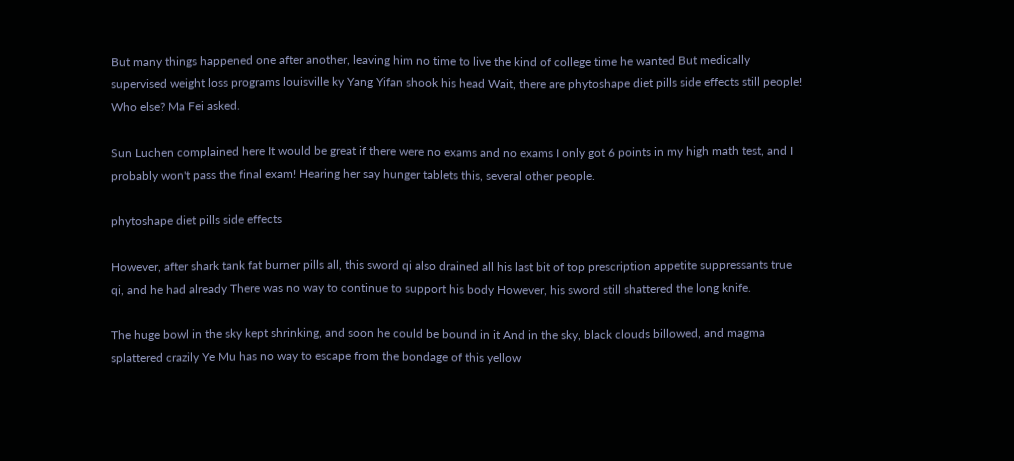But many things happened one after another, leaving him no time to live the kind of college time he wanted But medically supervised weight loss programs louisville ky Yang Yifan shook his head Wait, there are phytoshape diet pills side effects still people! Who else? Ma Fei asked.

Sun Luchen complained here It would be great if there were no exams and no exams I only got 6 points in my high math test, and I probably won't pass the final exam! Hearing her say hunger tablets this, several other people.

phytoshape diet pills side effects

However, after shark tank fat burner pills all, this sword qi also drained all his last bit of top prescription appetite suppressants true qi, and he had already There was no way to continue to support his body However, his sword still shattered the long knife.

The huge bowl in the sky kept shrinking, and soon he could be bound in it And in the sky, black clouds billowed, and magma splattered crazily Ye Mu has no way to escape from the bondage of this yellow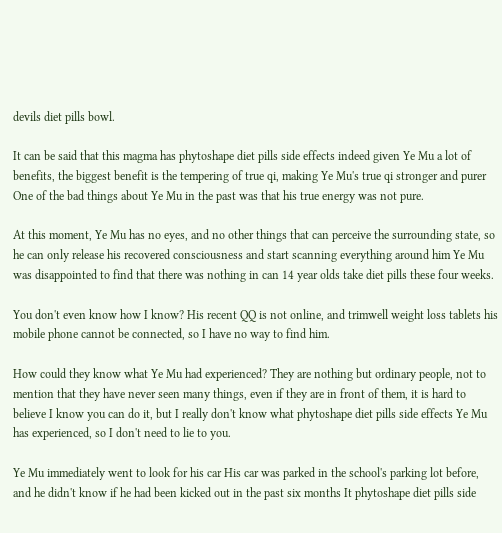devils diet pills bowl.

It can be said that this magma has phytoshape diet pills side effects indeed given Ye Mu a lot of benefits, the biggest benefit is the tempering of true qi, making Ye Mu's true qi stronger and purer One of the bad things about Ye Mu in the past was that his true energy was not pure.

At this moment, Ye Mu has no eyes, and no other things that can perceive the surrounding state, so he can only release his recovered consciousness and start scanning everything around him Ye Mu was disappointed to find that there was nothing in can 14 year olds take diet pills these four weeks.

You don't even know how I know? His recent QQ is not online, and trimwell weight loss tablets his mobile phone cannot be connected, so I have no way to find him.

How could they know what Ye Mu had experienced? They are nothing but ordinary people, not to mention that they have never seen many things, even if they are in front of them, it is hard to believe I know you can do it, but I really don't know what phytoshape diet pills side effects Ye Mu has experienced, so I don't need to lie to you.

Ye Mu immediately went to look for his car His car was parked in the school's parking lot before, and he didn't know if he had been kicked out in the past six months It phytoshape diet pills side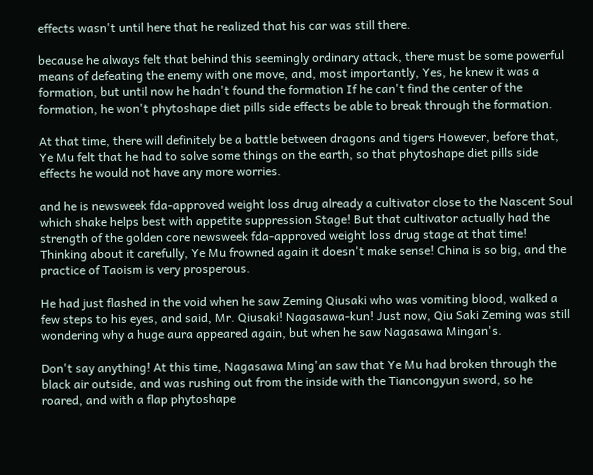effects wasn't until here that he realized that his car was still there.

because he always felt that behind this seemingly ordinary attack, there must be some powerful means of defeating the enemy with one move, and, most importantly, Yes, he knew it was a formation, but until now he hadn't found the formation If he can't find the center of the formation, he won't phytoshape diet pills side effects be able to break through the formation.

At that time, there will definitely be a battle between dragons and tigers However, before that, Ye Mu felt that he had to solve some things on the earth, so that phytoshape diet pills side effects he would not have any more worries.

and he is newsweek fda-approved weight loss drug already a cultivator close to the Nascent Soul which shake helps best with appetite suppression Stage! But that cultivator actually had the strength of the golden core newsweek fda-approved weight loss drug stage at that time! Thinking about it carefully, Ye Mu frowned again it doesn't make sense! China is so big, and the practice of Taoism is very prosperous.

He had just flashed in the void when he saw Zeming Qiusaki who was vomiting blood, walked a few steps to his eyes, and said, Mr. Qiusaki! Nagasawa-kun! Just now, Qiu Saki Zeming was still wondering why a huge aura appeared again, but when he saw Nagasawa Mingan's.

Don't say anything! At this time, Nagasawa Ming'an saw that Ye Mu had broken through the black air outside, and was rushing out from the inside with the Tiancongyun sword, so he roared, and with a flap phytoshape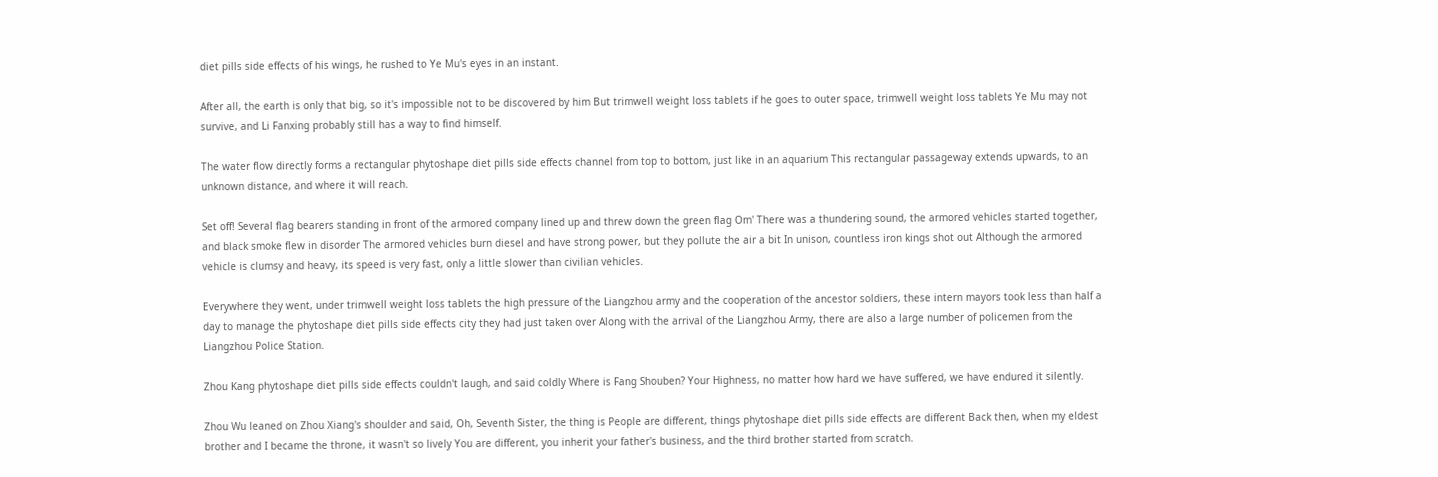diet pills side effects of his wings, he rushed to Ye Mu's eyes in an instant.

After all, the earth is only that big, so it's impossible not to be discovered by him But trimwell weight loss tablets if he goes to outer space, trimwell weight loss tablets Ye Mu may not survive, and Li Fanxing probably still has a way to find himself.

The water flow directly forms a rectangular phytoshape diet pills side effects channel from top to bottom, just like in an aquarium This rectangular passageway extends upwards, to an unknown distance, and where it will reach.

Set off! Several flag bearers standing in front of the armored company lined up and threw down the green flag Om' There was a thundering sound, the armored vehicles started together, and black smoke flew in disorder The armored vehicles burn diesel and have strong power, but they pollute the air a bit In unison, countless iron kings shot out Although the armored vehicle is clumsy and heavy, its speed is very fast, only a little slower than civilian vehicles.

Everywhere they went, under trimwell weight loss tablets the high pressure of the Liangzhou army and the cooperation of the ancestor soldiers, these intern mayors took less than half a day to manage the phytoshape diet pills side effects city they had just taken over Along with the arrival of the Liangzhou Army, there are also a large number of policemen from the Liangzhou Police Station.

Zhou Kang phytoshape diet pills side effects couldn't laugh, and said coldly Where is Fang Shouben? Your Highness, no matter how hard we have suffered, we have endured it silently.

Zhou Wu leaned on Zhou Xiang's shoulder and said, Oh, Seventh Sister, the thing is People are different, things phytoshape diet pills side effects are different Back then, when my eldest brother and I became the throne, it wasn't so lively You are different, you inherit your father's business, and the third brother started from scratch.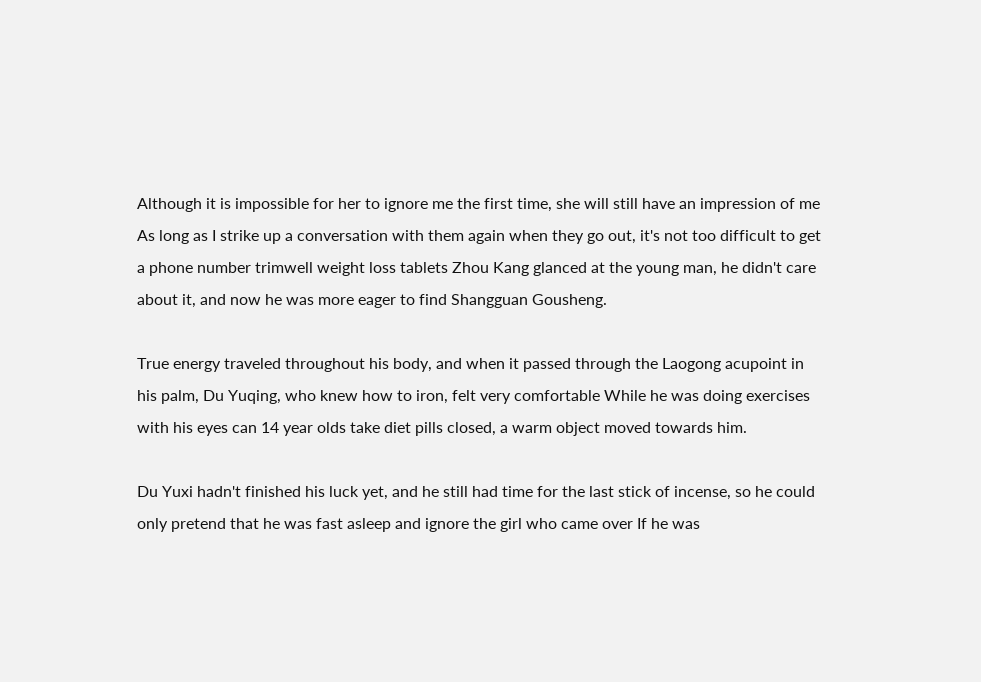Although it is impossible for her to ignore me the first time, she will still have an impression of me As long as I strike up a conversation with them again when they go out, it's not too difficult to get a phone number trimwell weight loss tablets Zhou Kang glanced at the young man, he didn't care about it, and now he was more eager to find Shangguan Gousheng.

True energy traveled throughout his body, and when it passed through the Laogong acupoint in his palm, Du Yuqing, who knew how to iron, felt very comfortable While he was doing exercises with his eyes can 14 year olds take diet pills closed, a warm object moved towards him.

Du Yuxi hadn't finished his luck yet, and he still had time for the last stick of incense, so he could only pretend that he was fast asleep and ignore the girl who came over If he was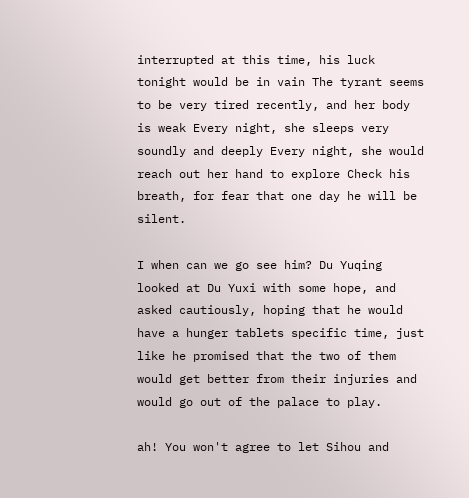interrupted at this time, his luck tonight would be in vain The tyrant seems to be very tired recently, and her body is weak Every night, she sleeps very soundly and deeply Every night, she would reach out her hand to explore Check his breath, for fear that one day he will be silent.

I when can we go see him? Du Yuqing looked at Du Yuxi with some hope, and asked cautiously, hoping that he would have a hunger tablets specific time, just like he promised that the two of them would get better from their injuries and would go out of the palace to play.

ah! You won't agree to let Sihou and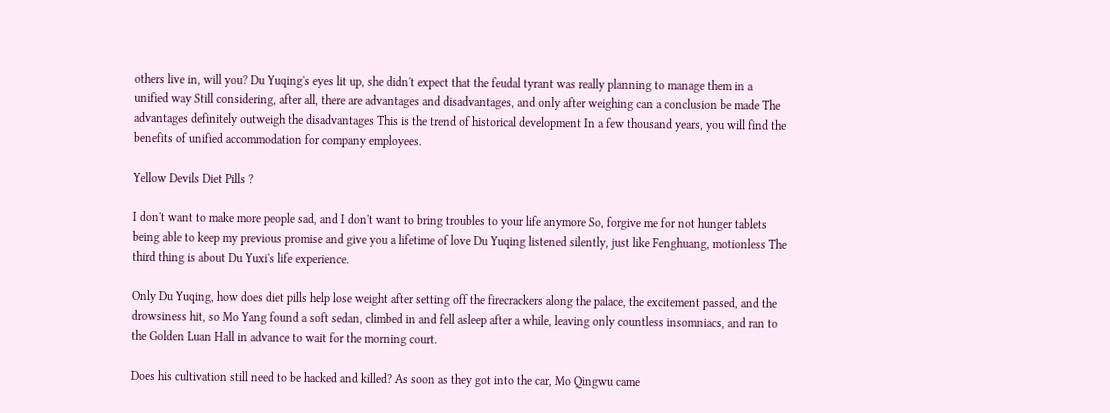others live in, will you? Du Yuqing's eyes lit up, she didn't expect that the feudal tyrant was really planning to manage them in a unified way Still considering, after all, there are advantages and disadvantages, and only after weighing can a conclusion be made The advantages definitely outweigh the disadvantages This is the trend of historical development In a few thousand years, you will find the benefits of unified accommodation for company employees.

Yellow Devils Diet Pills ?

I don't want to make more people sad, and I don't want to bring troubles to your life anymore So, forgive me for not hunger tablets being able to keep my previous promise and give you a lifetime of love Du Yuqing listened silently, just like Fenghuang, motionless The third thing is about Du Yuxi's life experience.

Only Du Yuqing, how does diet pills help lose weight after setting off the firecrackers along the palace, the excitement passed, and the drowsiness hit, so Mo Yang found a soft sedan, climbed in and fell asleep after a while, leaving only countless insomniacs, and ran to the Golden Luan Hall in advance to wait for the morning court.

Does his cultivation still need to be hacked and killed? As soon as they got into the car, Mo Qingwu came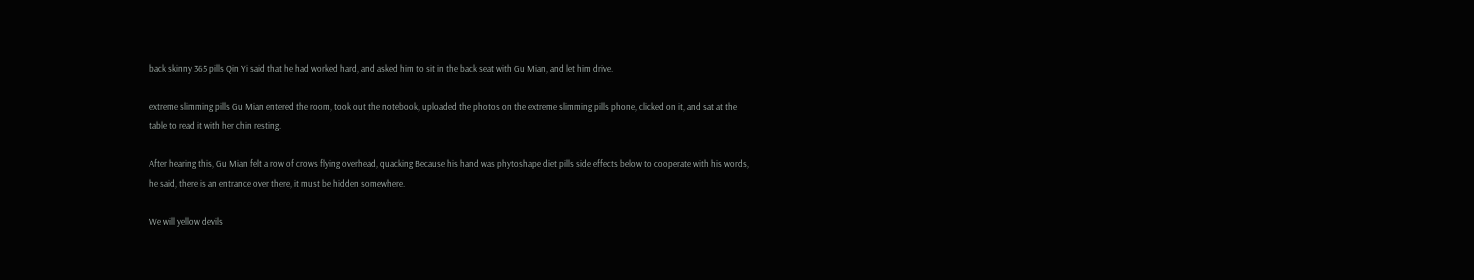back skinny 365 pills Qin Yi said that he had worked hard, and asked him to sit in the back seat with Gu Mian, and let him drive.

extreme slimming pills Gu Mian entered the room, took out the notebook, uploaded the photos on the extreme slimming pills phone, clicked on it, and sat at the table to read it with her chin resting.

After hearing this, Gu Mian felt a row of crows flying overhead, quacking Because his hand was phytoshape diet pills side effects below to cooperate with his words, he said, there is an entrance over there, it must be hidden somewhere.

We will yellow devils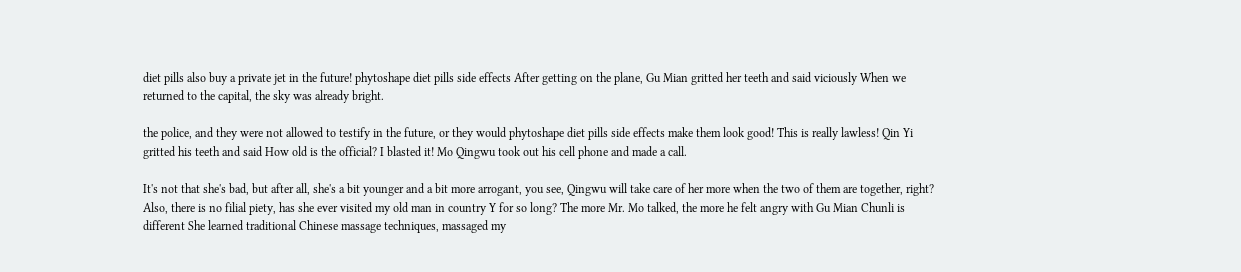diet pills also buy a private jet in the future! phytoshape diet pills side effects After getting on the plane, Gu Mian gritted her teeth and said viciously When we returned to the capital, the sky was already bright.

the police, and they were not allowed to testify in the future, or they would phytoshape diet pills side effects make them look good! This is really lawless! Qin Yi gritted his teeth and said How old is the official? I blasted it! Mo Qingwu took out his cell phone and made a call.

It's not that she's bad, but after all, she's a bit younger and a bit more arrogant, you see, Qingwu will take care of her more when the two of them are together, right? Also, there is no filial piety, has she ever visited my old man in country Y for so long? The more Mr. Mo talked, the more he felt angry with Gu Mian Chunli is different She learned traditional Chinese massage techniques, massaged my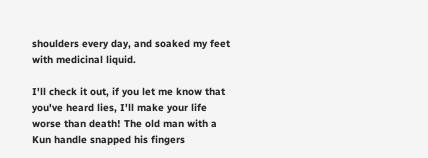shoulders every day, and soaked my feet with medicinal liquid.

I'll check it out, if you let me know that you've heard lies, I'll make your life worse than death! The old man with a Kun handle snapped his fingers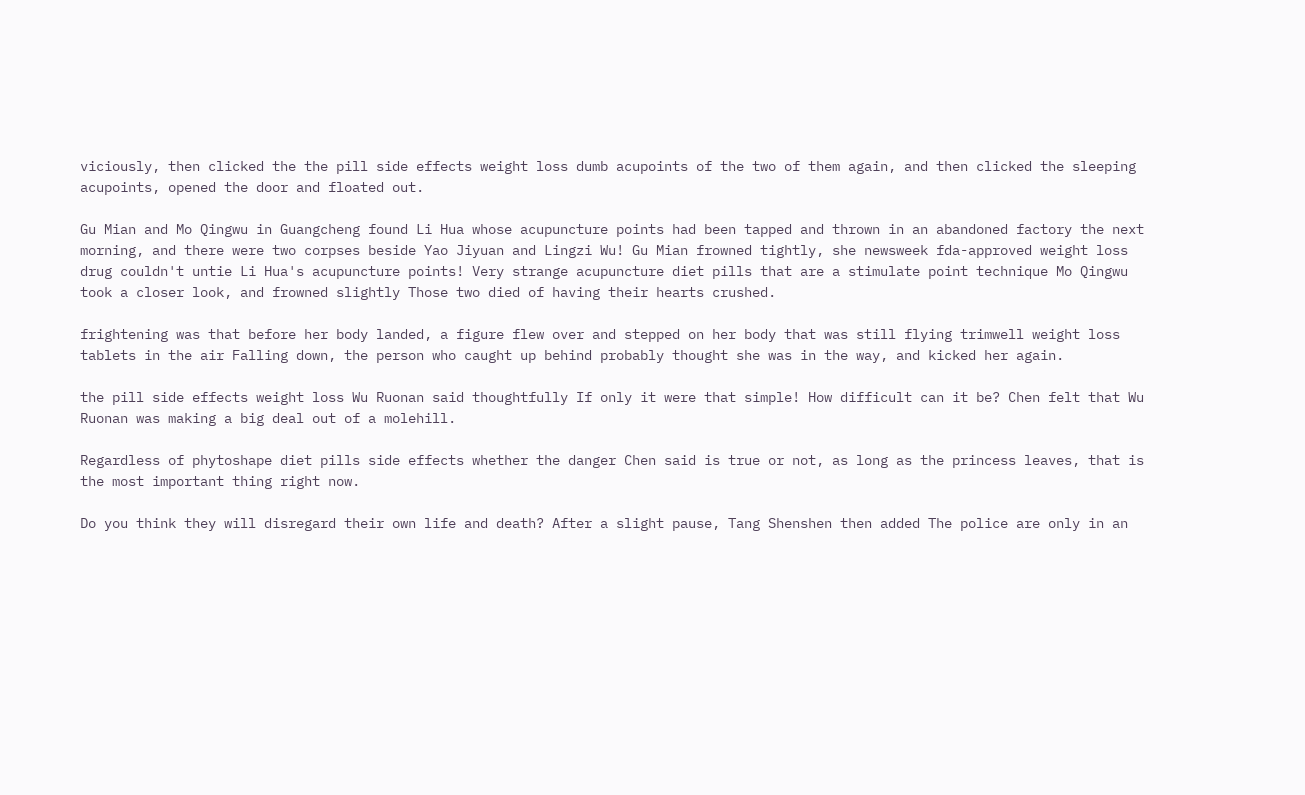viciously, then clicked the the pill side effects weight loss dumb acupoints of the two of them again, and then clicked the sleeping acupoints, opened the door and floated out.

Gu Mian and Mo Qingwu in Guangcheng found Li Hua whose acupuncture points had been tapped and thrown in an abandoned factory the next morning, and there were two corpses beside Yao Jiyuan and Lingzi Wu! Gu Mian frowned tightly, she newsweek fda-approved weight loss drug couldn't untie Li Hua's acupuncture points! Very strange acupuncture diet pills that are a stimulate point technique Mo Qingwu took a closer look, and frowned slightly Those two died of having their hearts crushed.

frightening was that before her body landed, a figure flew over and stepped on her body that was still flying trimwell weight loss tablets in the air Falling down, the person who caught up behind probably thought she was in the way, and kicked her again.

the pill side effects weight loss Wu Ruonan said thoughtfully If only it were that simple! How difficult can it be? Chen felt that Wu Ruonan was making a big deal out of a molehill.

Regardless of phytoshape diet pills side effects whether the danger Chen said is true or not, as long as the princess leaves, that is the most important thing right now.

Do you think they will disregard their own life and death? After a slight pause, Tang Shenshen then added The police are only in an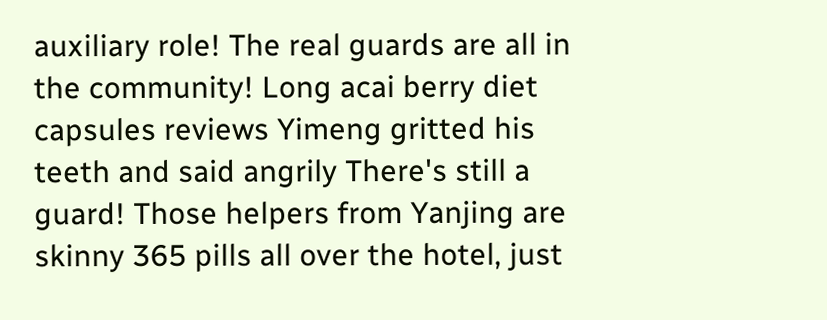auxiliary role! The real guards are all in the community! Long acai berry diet capsules reviews Yimeng gritted his teeth and said angrily There's still a guard! Those helpers from Yanjing are skinny 365 pills all over the hotel, just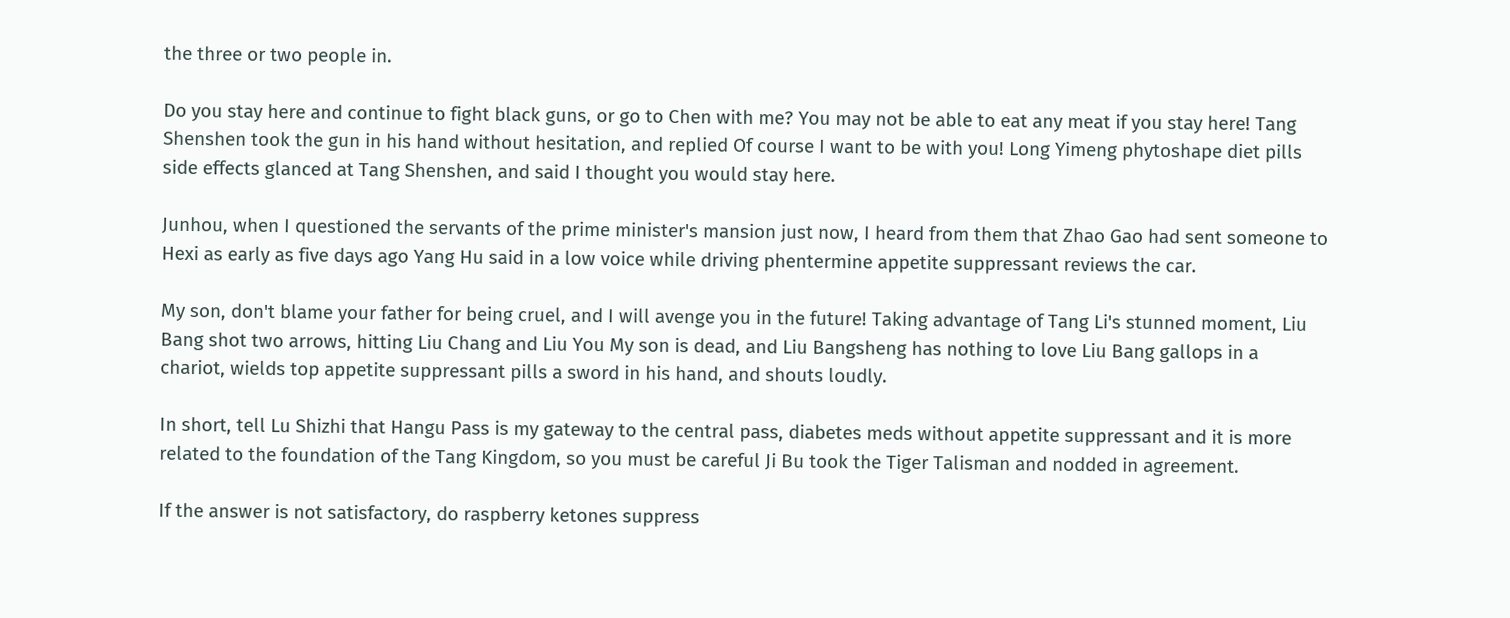the three or two people in.

Do you stay here and continue to fight black guns, or go to Chen with me? You may not be able to eat any meat if you stay here! Tang Shenshen took the gun in his hand without hesitation, and replied Of course I want to be with you! Long Yimeng phytoshape diet pills side effects glanced at Tang Shenshen, and said I thought you would stay here.

Junhou, when I questioned the servants of the prime minister's mansion just now, I heard from them that Zhao Gao had sent someone to Hexi as early as five days ago Yang Hu said in a low voice while driving phentermine appetite suppressant reviews the car.

My son, don't blame your father for being cruel, and I will avenge you in the future! Taking advantage of Tang Li's stunned moment, Liu Bang shot two arrows, hitting Liu Chang and Liu You My son is dead, and Liu Bangsheng has nothing to love Liu Bang gallops in a chariot, wields top appetite suppressant pills a sword in his hand, and shouts loudly.

In short, tell Lu Shizhi that Hangu Pass is my gateway to the central pass, diabetes meds without appetite suppressant and it is more related to the foundation of the Tang Kingdom, so you must be careful Ji Bu took the Tiger Talisman and nodded in agreement.

If the answer is not satisfactory, do raspberry ketones suppress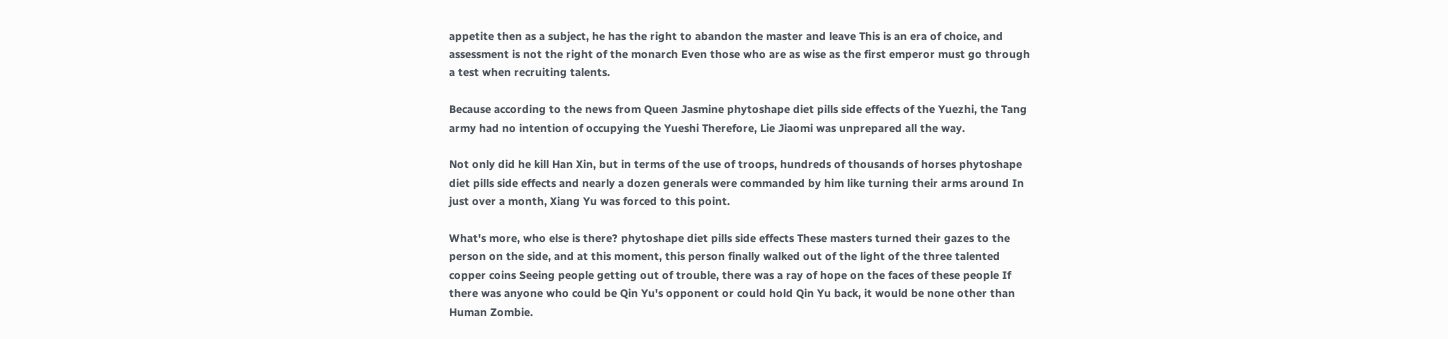appetite then as a subject, he has the right to abandon the master and leave This is an era of choice, and assessment is not the right of the monarch Even those who are as wise as the first emperor must go through a test when recruiting talents.

Because according to the news from Queen Jasmine phytoshape diet pills side effects of the Yuezhi, the Tang army had no intention of occupying the Yueshi Therefore, Lie Jiaomi was unprepared all the way.

Not only did he kill Han Xin, but in terms of the use of troops, hundreds of thousands of horses phytoshape diet pills side effects and nearly a dozen generals were commanded by him like turning their arms around In just over a month, Xiang Yu was forced to this point.

What's more, who else is there? phytoshape diet pills side effects These masters turned their gazes to the person on the side, and at this moment, this person finally walked out of the light of the three talented copper coins Seeing people getting out of trouble, there was a ray of hope on the faces of these people If there was anyone who could be Qin Yu's opponent or could hold Qin Yu back, it would be none other than Human Zombie.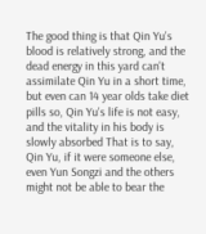The good thing is that Qin Yu's blood is relatively strong, and the dead energy in this yard can't assimilate Qin Yu in a short time, but even can 14 year olds take diet pills so, Qin Yu's life is not easy, and the vitality in his body is slowly absorbed That is to say, Qin Yu, if it were someone else, even Yun Songzi and the others might not be able to bear the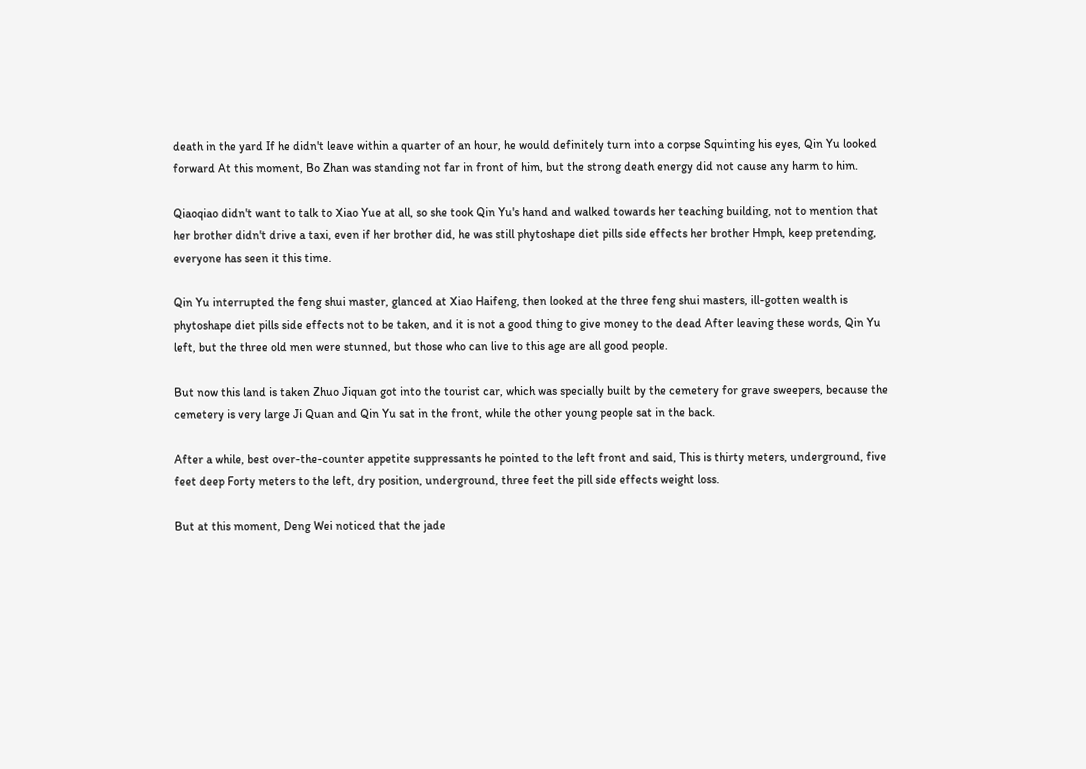death in the yard If he didn't leave within a quarter of an hour, he would definitely turn into a corpse Squinting his eyes, Qin Yu looked forward At this moment, Bo Zhan was standing not far in front of him, but the strong death energy did not cause any harm to him.

Qiaoqiao didn't want to talk to Xiao Yue at all, so she took Qin Yu's hand and walked towards her teaching building, not to mention that her brother didn't drive a taxi, even if her brother did, he was still phytoshape diet pills side effects her brother Hmph, keep pretending, everyone has seen it this time.

Qin Yu interrupted the feng shui master, glanced at Xiao Haifeng, then looked at the three feng shui masters, ill-gotten wealth is phytoshape diet pills side effects not to be taken, and it is not a good thing to give money to the dead After leaving these words, Qin Yu left, but the three old men were stunned, but those who can live to this age are all good people.

But now this land is taken Zhuo Jiquan got into the tourist car, which was specially built by the cemetery for grave sweepers, because the cemetery is very large Ji Quan and Qin Yu sat in the front, while the other young people sat in the back.

After a while, best over-the-counter appetite suppressants he pointed to the left front and said, This is thirty meters, underground, five feet deep Forty meters to the left, dry position, underground, three feet the pill side effects weight loss.

But at this moment, Deng Wei noticed that the jade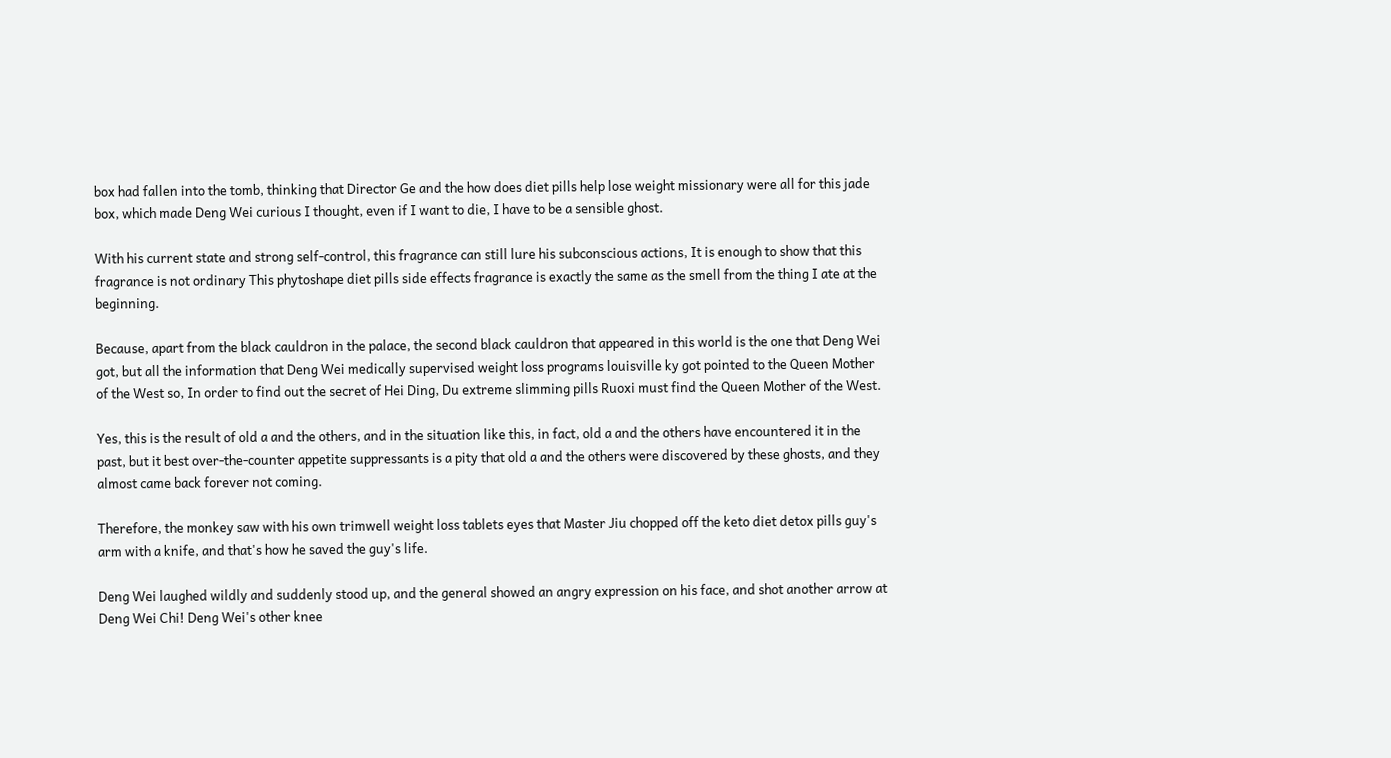box had fallen into the tomb, thinking that Director Ge and the how does diet pills help lose weight missionary were all for this jade box, which made Deng Wei curious I thought, even if I want to die, I have to be a sensible ghost.

With his current state and strong self-control, this fragrance can still lure his subconscious actions, It is enough to show that this fragrance is not ordinary This phytoshape diet pills side effects fragrance is exactly the same as the smell from the thing I ate at the beginning.

Because, apart from the black cauldron in the palace, the second black cauldron that appeared in this world is the one that Deng Wei got, but all the information that Deng Wei medically supervised weight loss programs louisville ky got pointed to the Queen Mother of the West so, In order to find out the secret of Hei Ding, Du extreme slimming pills Ruoxi must find the Queen Mother of the West.

Yes, this is the result of old a and the others, and in the situation like this, in fact, old a and the others have encountered it in the past, but it best over-the-counter appetite suppressants is a pity that old a and the others were discovered by these ghosts, and they almost came back forever not coming.

Therefore, the monkey saw with his own trimwell weight loss tablets eyes that Master Jiu chopped off the keto diet detox pills guy's arm with a knife, and that's how he saved the guy's life.

Deng Wei laughed wildly and suddenly stood up, and the general showed an angry expression on his face, and shot another arrow at Deng Wei Chi! Deng Wei's other knee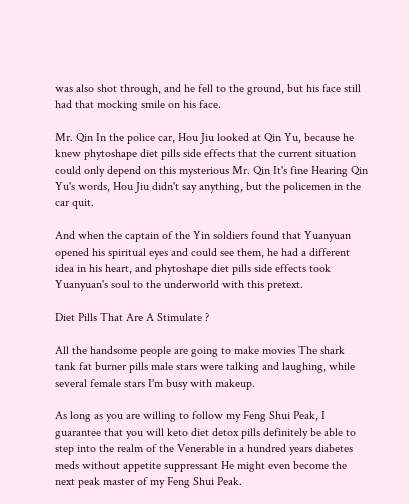was also shot through, and he fell to the ground, but his face still had that mocking smile on his face.

Mr. Qin In the police car, Hou Jiu looked at Qin Yu, because he knew phytoshape diet pills side effects that the current situation could only depend on this mysterious Mr. Qin It's fine Hearing Qin Yu's words, Hou Jiu didn't say anything, but the policemen in the car quit.

And when the captain of the Yin soldiers found that Yuanyuan opened his spiritual eyes and could see them, he had a different idea in his heart, and phytoshape diet pills side effects took Yuanyuan's soul to the underworld with this pretext.

Diet Pills That Are A Stimulate ?

All the handsome people are going to make movies The shark tank fat burner pills male stars were talking and laughing, while several female stars I'm busy with makeup.

As long as you are willing to follow my Feng Shui Peak, I guarantee that you will keto diet detox pills definitely be able to step into the realm of the Venerable in a hundred years diabetes meds without appetite suppressant He might even become the next peak master of my Feng Shui Peak.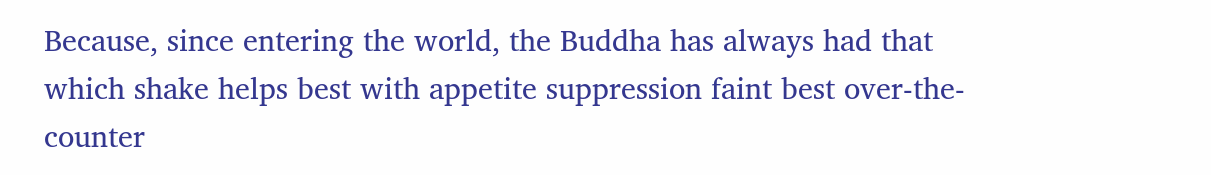Because, since entering the world, the Buddha has always had that which shake helps best with appetite suppression faint best over-the-counter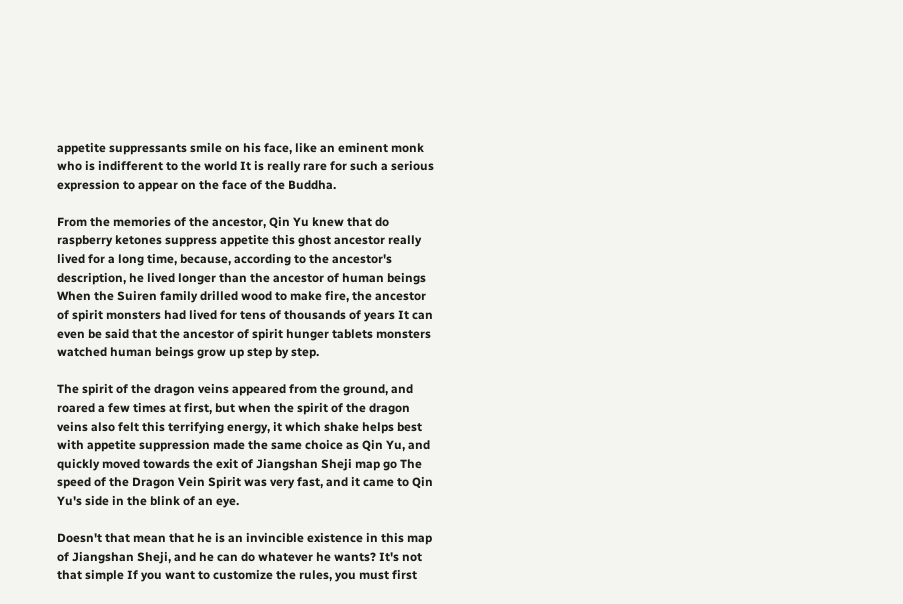appetite suppressants smile on his face, like an eminent monk who is indifferent to the world It is really rare for such a serious expression to appear on the face of the Buddha.

From the memories of the ancestor, Qin Yu knew that do raspberry ketones suppress appetite this ghost ancestor really lived for a long time, because, according to the ancestor's description, he lived longer than the ancestor of human beings When the Suiren family drilled wood to make fire, the ancestor of spirit monsters had lived for tens of thousands of years It can even be said that the ancestor of spirit hunger tablets monsters watched human beings grow up step by step.

The spirit of the dragon veins appeared from the ground, and roared a few times at first, but when the spirit of the dragon veins also felt this terrifying energy, it which shake helps best with appetite suppression made the same choice as Qin Yu, and quickly moved towards the exit of Jiangshan Sheji map go The speed of the Dragon Vein Spirit was very fast, and it came to Qin Yu's side in the blink of an eye.

Doesn't that mean that he is an invincible existence in this map of Jiangshan Sheji, and he can do whatever he wants? It's not that simple If you want to customize the rules, you must first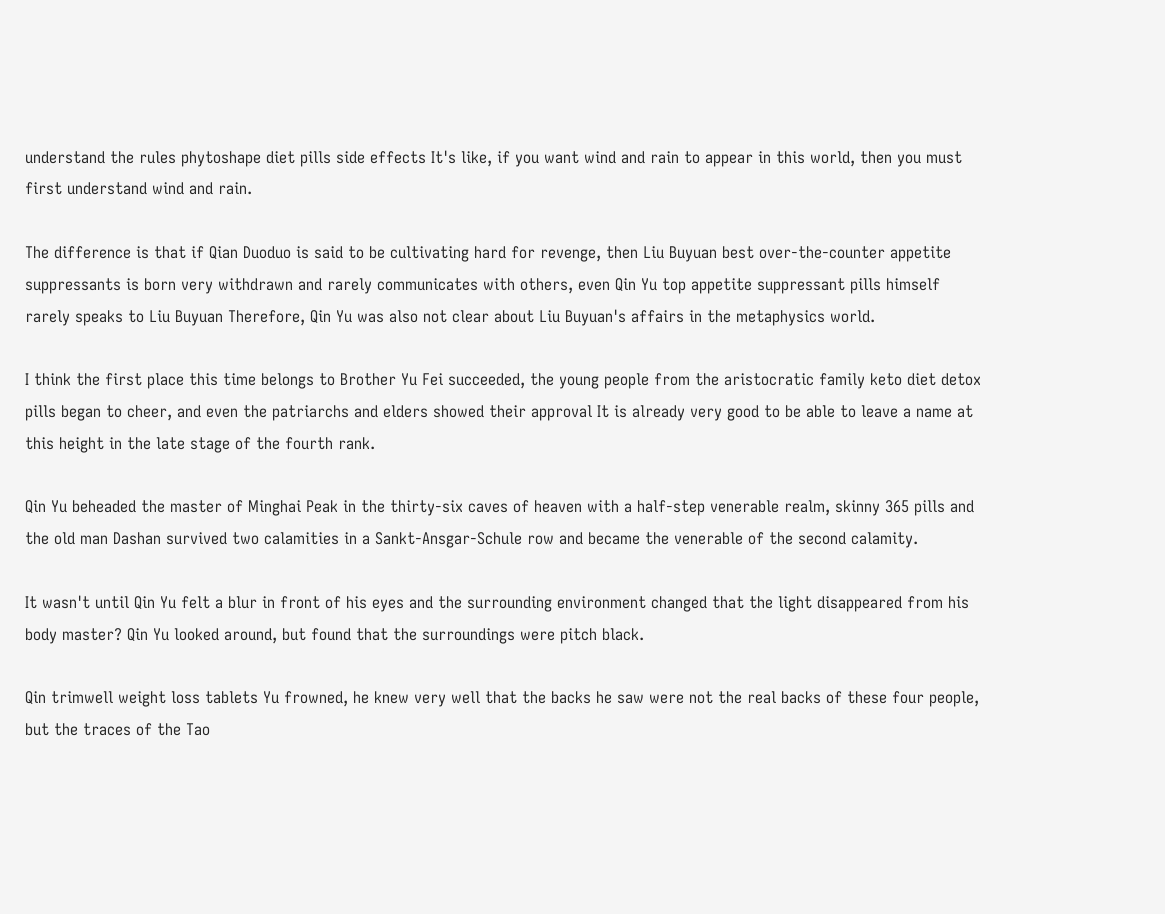understand the rules phytoshape diet pills side effects It's like, if you want wind and rain to appear in this world, then you must first understand wind and rain.

The difference is that if Qian Duoduo is said to be cultivating hard for revenge, then Liu Buyuan best over-the-counter appetite suppressants is born very withdrawn and rarely communicates with others, even Qin Yu top appetite suppressant pills himself rarely speaks to Liu Buyuan Therefore, Qin Yu was also not clear about Liu Buyuan's affairs in the metaphysics world.

I think the first place this time belongs to Brother Yu Fei succeeded, the young people from the aristocratic family keto diet detox pills began to cheer, and even the patriarchs and elders showed their approval It is already very good to be able to leave a name at this height in the late stage of the fourth rank.

Qin Yu beheaded the master of Minghai Peak in the thirty-six caves of heaven with a half-step venerable realm, skinny 365 pills and the old man Dashan survived two calamities in a Sankt-Ansgar-Schule row and became the venerable of the second calamity.

It wasn't until Qin Yu felt a blur in front of his eyes and the surrounding environment changed that the light disappeared from his body master? Qin Yu looked around, but found that the surroundings were pitch black.

Qin trimwell weight loss tablets Yu frowned, he knew very well that the backs he saw were not the real backs of these four people, but the traces of the Tao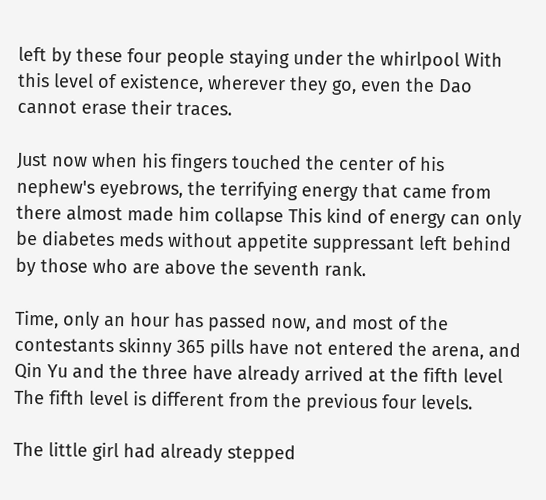left by these four people staying under the whirlpool With this level of existence, wherever they go, even the Dao cannot erase their traces.

Just now when his fingers touched the center of his nephew's eyebrows, the terrifying energy that came from there almost made him collapse This kind of energy can only be diabetes meds without appetite suppressant left behind by those who are above the seventh rank.

Time, only an hour has passed now, and most of the contestants skinny 365 pills have not entered the arena, and Qin Yu and the three have already arrived at the fifth level The fifth level is different from the previous four levels.

The little girl had already stepped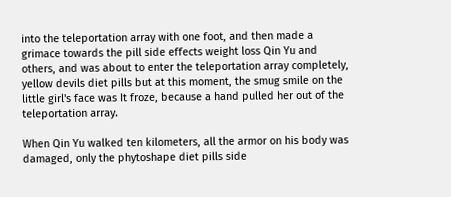into the teleportation array with one foot, and then made a grimace towards the pill side effects weight loss Qin Yu and others, and was about to enter the teleportation array completely, yellow devils diet pills but at this moment, the smug smile on the little girl's face was It froze, because a hand pulled her out of the teleportation array.

When Qin Yu walked ten kilometers, all the armor on his body was damaged, only the phytoshape diet pills side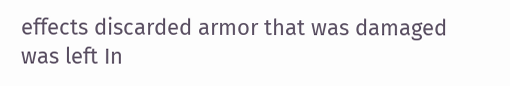effects discarded armor that was damaged was left In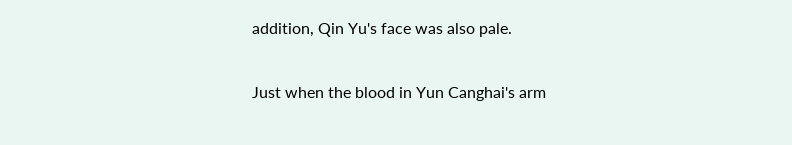addition, Qin Yu's face was also pale.

Just when the blood in Yun Canghai's arm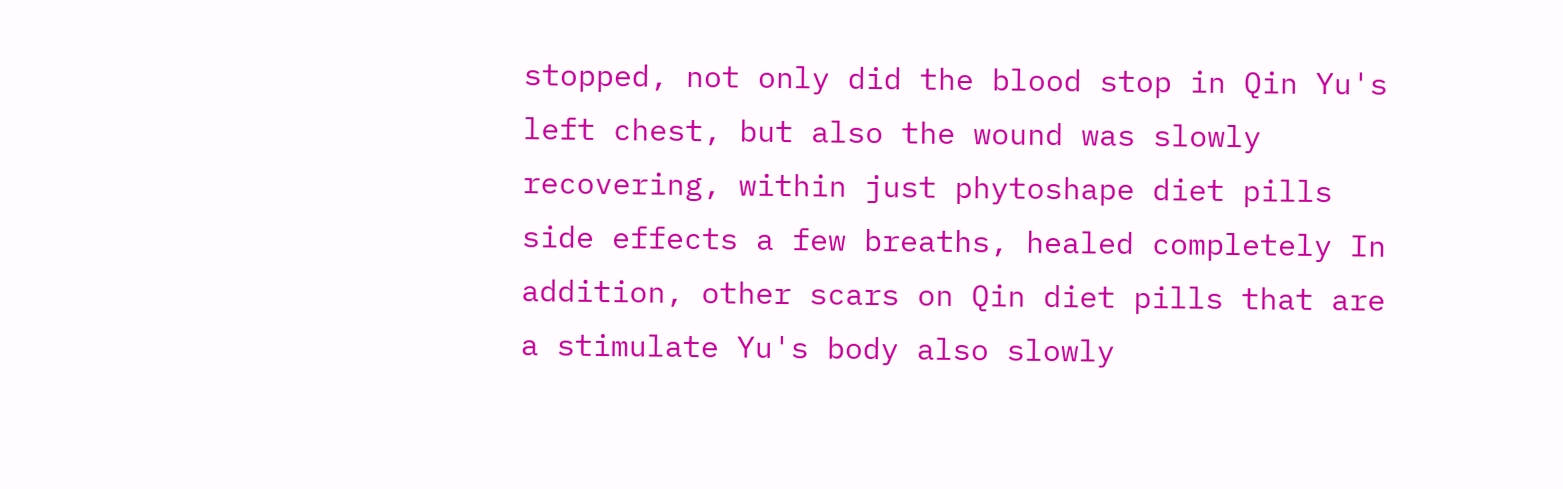stopped, not only did the blood stop in Qin Yu's left chest, but also the wound was slowly recovering, within just phytoshape diet pills side effects a few breaths, healed completely In addition, other scars on Qin diet pills that are a stimulate Yu's body also slowly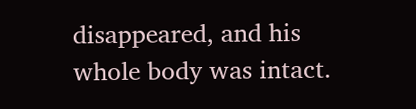disappeared, and his whole body was intact.